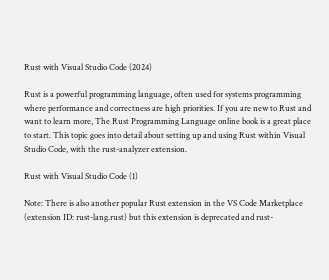Rust with Visual Studio Code (2024)

Rust is a powerful programming language, often used for systems programming where performance and correctness are high priorities. If you are new to Rust and want to learn more, The Rust Programming Language online book is a great place to start. This topic goes into detail about setting up and using Rust within Visual Studio Code, with the rust-analyzer extension.

Rust with Visual Studio Code (1)

Note: There is also another popular Rust extension in the VS Code Marketplace (extension ID: rust-lang.rust) but this extension is deprecated and rust-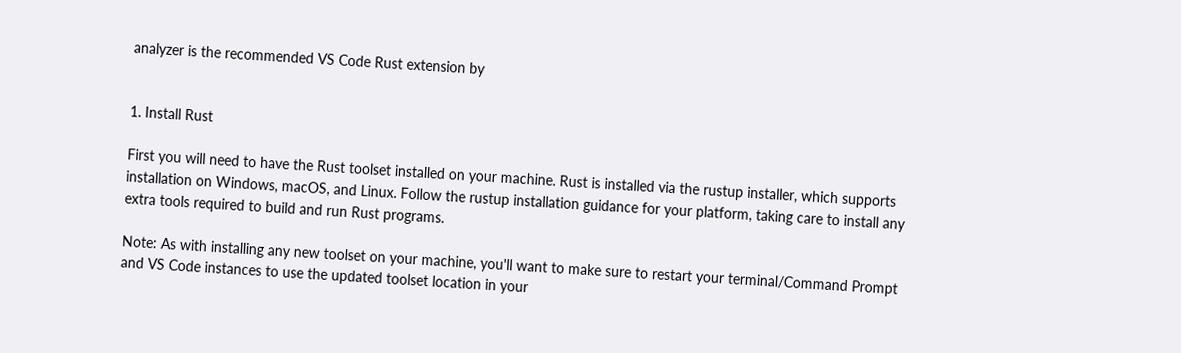analyzer is the recommended VS Code Rust extension by


1. Install Rust

First you will need to have the Rust toolset installed on your machine. Rust is installed via the rustup installer, which supports installation on Windows, macOS, and Linux. Follow the rustup installation guidance for your platform, taking care to install any extra tools required to build and run Rust programs.

Note: As with installing any new toolset on your machine, you'll want to make sure to restart your terminal/Command Prompt and VS Code instances to use the updated toolset location in your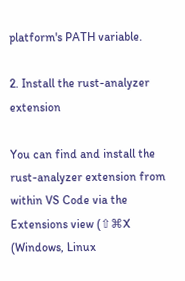platform's PATH variable.

2. Install the rust-analyzer extension

You can find and install the rust-analyzer extension from within VS Code via the Extensions view (⇧⌘X (Windows, Linux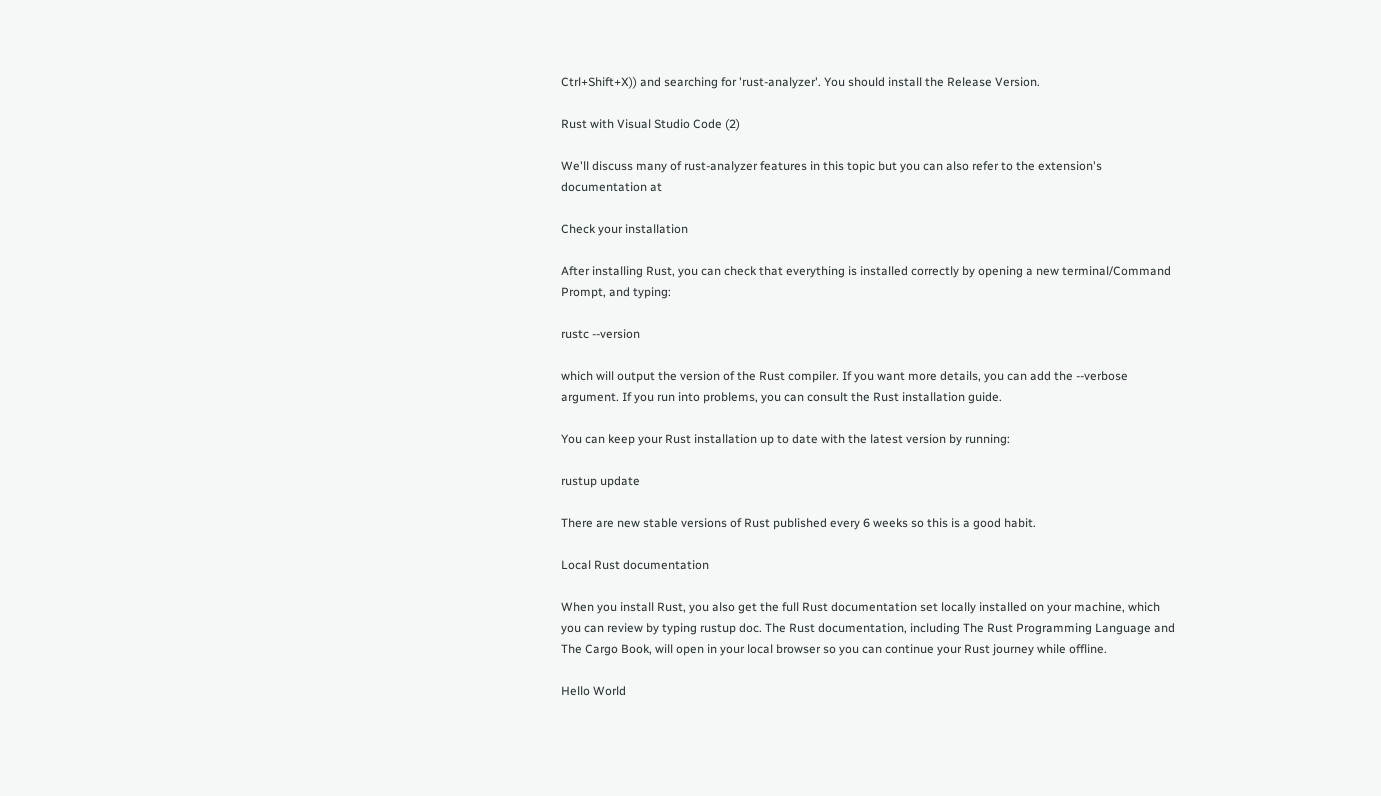Ctrl+Shift+X)) and searching for 'rust-analyzer'. You should install the Release Version.

Rust with Visual Studio Code (2)

We'll discuss many of rust-analyzer features in this topic but you can also refer to the extension's documentation at

Check your installation

After installing Rust, you can check that everything is installed correctly by opening a new terminal/Command Prompt, and typing:

rustc --version

which will output the version of the Rust compiler. If you want more details, you can add the --verbose argument. If you run into problems, you can consult the Rust installation guide.

You can keep your Rust installation up to date with the latest version by running:

rustup update

There are new stable versions of Rust published every 6 weeks so this is a good habit.

Local Rust documentation

When you install Rust, you also get the full Rust documentation set locally installed on your machine, which you can review by typing rustup doc. The Rust documentation, including The Rust Programming Language and The Cargo Book, will open in your local browser so you can continue your Rust journey while offline.

Hello World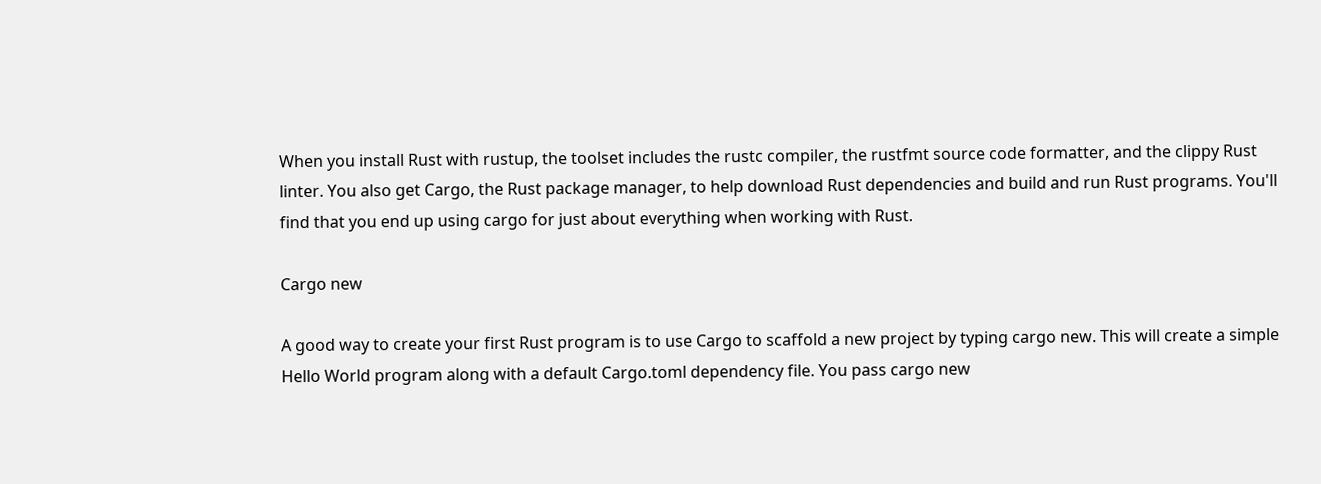When you install Rust with rustup, the toolset includes the rustc compiler, the rustfmt source code formatter, and the clippy Rust linter. You also get Cargo, the Rust package manager, to help download Rust dependencies and build and run Rust programs. You'll find that you end up using cargo for just about everything when working with Rust.

Cargo new

A good way to create your first Rust program is to use Cargo to scaffold a new project by typing cargo new. This will create a simple Hello World program along with a default Cargo.toml dependency file. You pass cargo new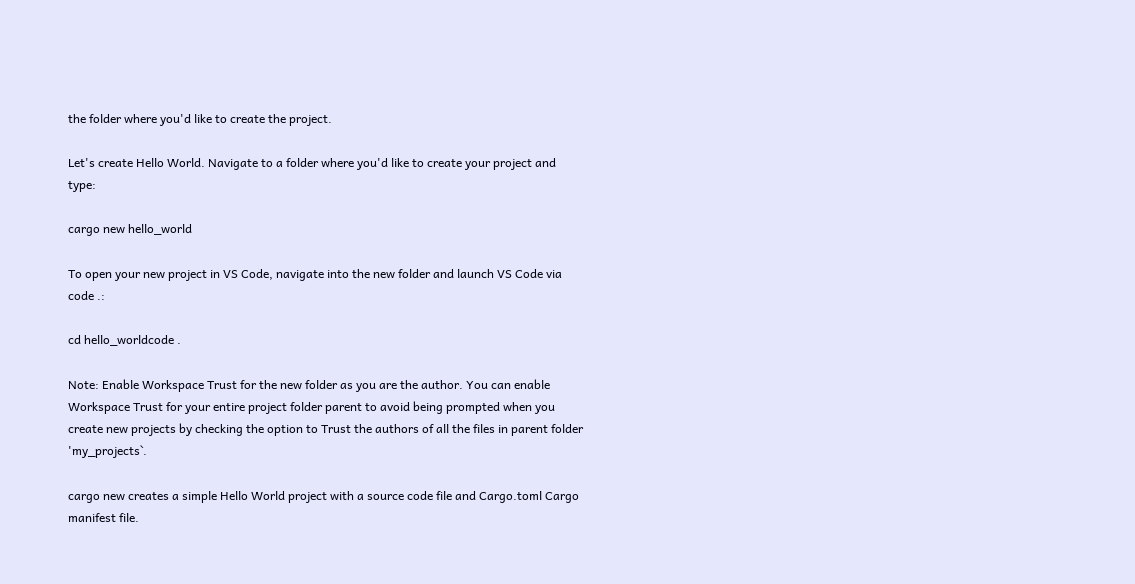the folder where you'd like to create the project.

Let's create Hello World. Navigate to a folder where you'd like to create your project and type:

cargo new hello_world

To open your new project in VS Code, navigate into the new folder and launch VS Code via code .:

cd hello_worldcode .

Note: Enable Workspace Trust for the new folder as you are the author. You can enable Workspace Trust for your entire project folder parent to avoid being prompted when you create new projects by checking the option to Trust the authors of all the files in parent folder 'my_projects`.

cargo new creates a simple Hello World project with a source code file and Cargo.toml Cargo manifest file.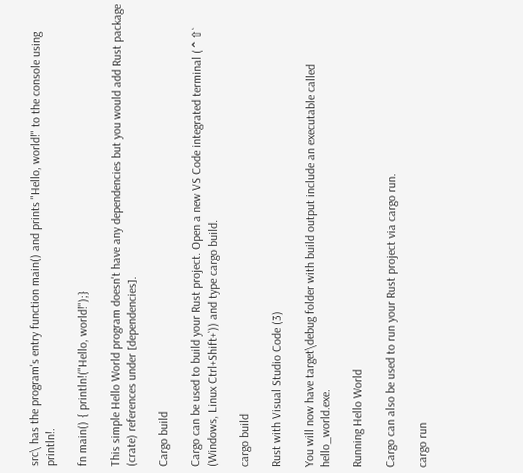src\ has the program's entry function main() and prints "Hello, world!" to the console using println!.

fn main() { println!("Hello, world!");}

This simple Hello World program doesn't have any dependencies but you would add Rust package (crate) references under [dependencies].

Cargo build

Cargo can be used to build your Rust project. Open a new VS Code integrated terminal (⌃⇧` (Windows, Linux Ctrl+Shift+`)) and type cargo build.

cargo build

Rust with Visual Studio Code (3)

You will now have target\debug folder with build output include an executable called hello_world.exe.

Running Hello World

Cargo can also be used to run your Rust project via cargo run.

cargo run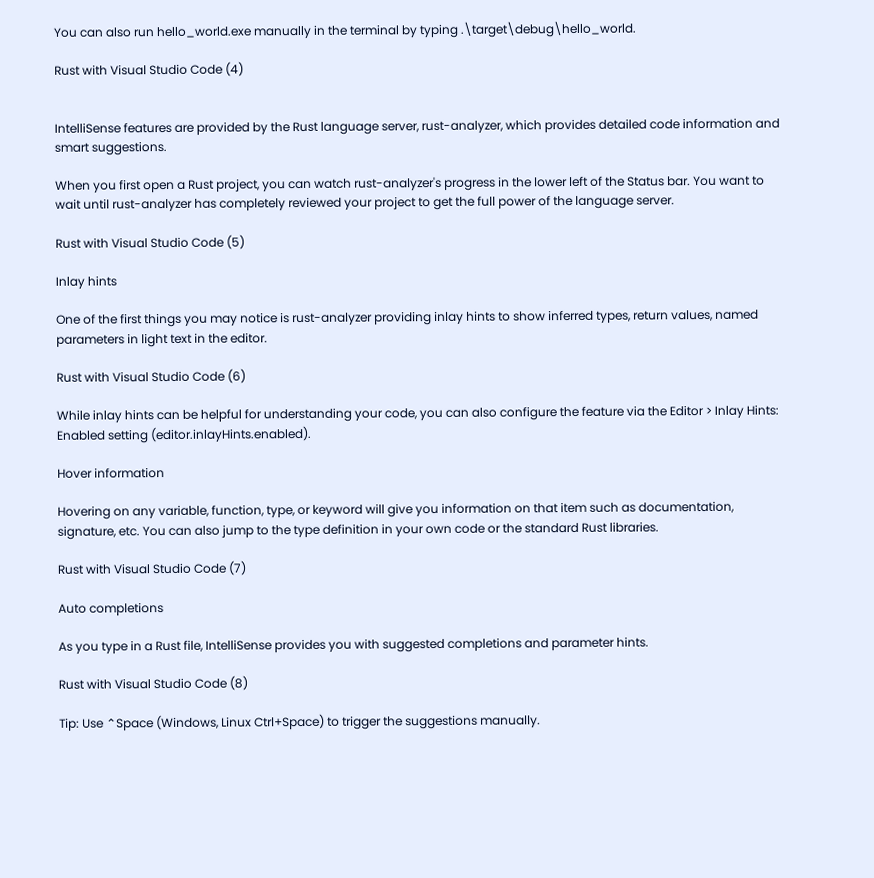You can also run hello_world.exe manually in the terminal by typing .\target\debug\hello_world.

Rust with Visual Studio Code (4)


IntelliSense features are provided by the Rust language server, rust-analyzer, which provides detailed code information and smart suggestions.

When you first open a Rust project, you can watch rust-analyzer's progress in the lower left of the Status bar. You want to wait until rust-analyzer has completely reviewed your project to get the full power of the language server.

Rust with Visual Studio Code (5)

Inlay hints

One of the first things you may notice is rust-analyzer providing inlay hints to show inferred types, return values, named parameters in light text in the editor.

Rust with Visual Studio Code (6)

While inlay hints can be helpful for understanding your code, you can also configure the feature via the Editor > Inlay Hints: Enabled setting (editor.inlayHints.enabled).

Hover information

Hovering on any variable, function, type, or keyword will give you information on that item such as documentation, signature, etc. You can also jump to the type definition in your own code or the standard Rust libraries.

Rust with Visual Studio Code (7)

Auto completions

As you type in a Rust file, IntelliSense provides you with suggested completions and parameter hints.

Rust with Visual Studio Code (8)

Tip: Use ⌃Space (Windows, Linux Ctrl+Space) to trigger the suggestions manually.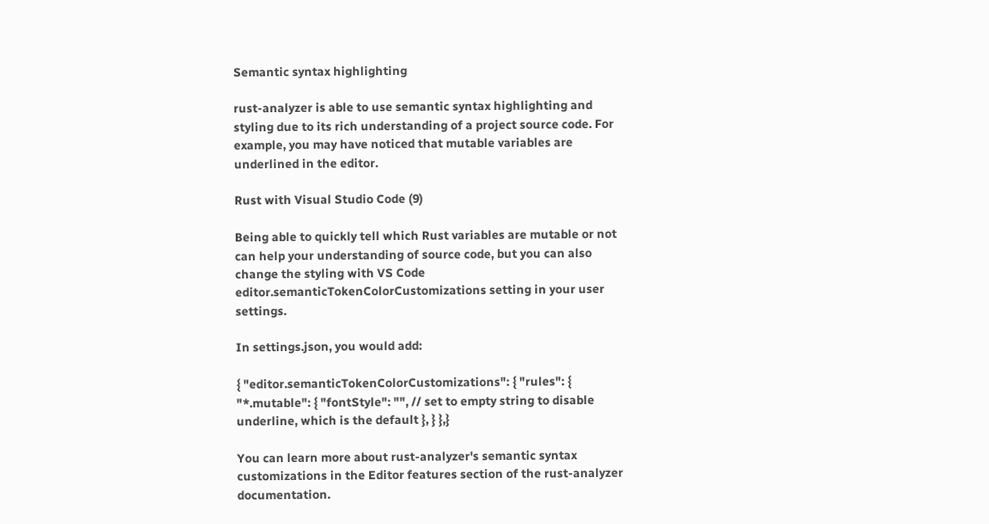Semantic syntax highlighting

rust-analyzer is able to use semantic syntax highlighting and styling due to its rich understanding of a project source code. For example, you may have noticed that mutable variables are underlined in the editor.

Rust with Visual Studio Code (9)

Being able to quickly tell which Rust variables are mutable or not can help your understanding of source code, but you can also change the styling with VS Code editor.semanticTokenColorCustomizations setting in your user settings.

In settings.json, you would add:

{ "editor.semanticTokenColorCustomizations": { "rules": { "*.mutable": { "fontStyle": "", // set to empty string to disable underline, which is the default }, } },}

You can learn more about rust-analyzer's semantic syntax customizations in the Editor features section of the rust-analyzer documentation.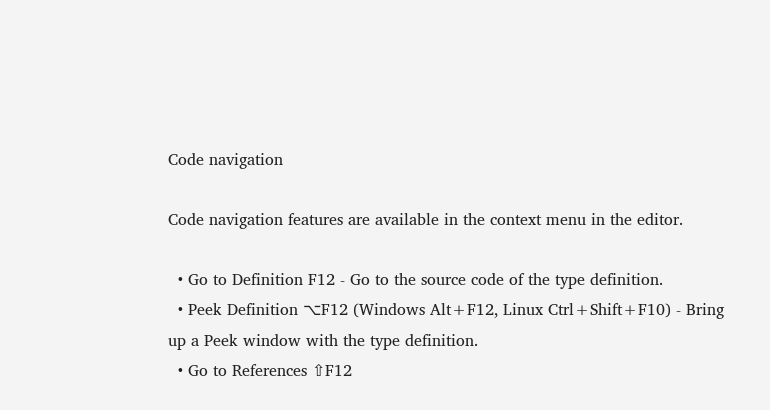Code navigation

Code navigation features are available in the context menu in the editor.

  • Go to Definition F12 - Go to the source code of the type definition.
  • Peek Definition ⌥F12 (Windows Alt+F12, Linux Ctrl+Shift+F10) - Bring up a Peek window with the type definition.
  • Go to References ⇧F12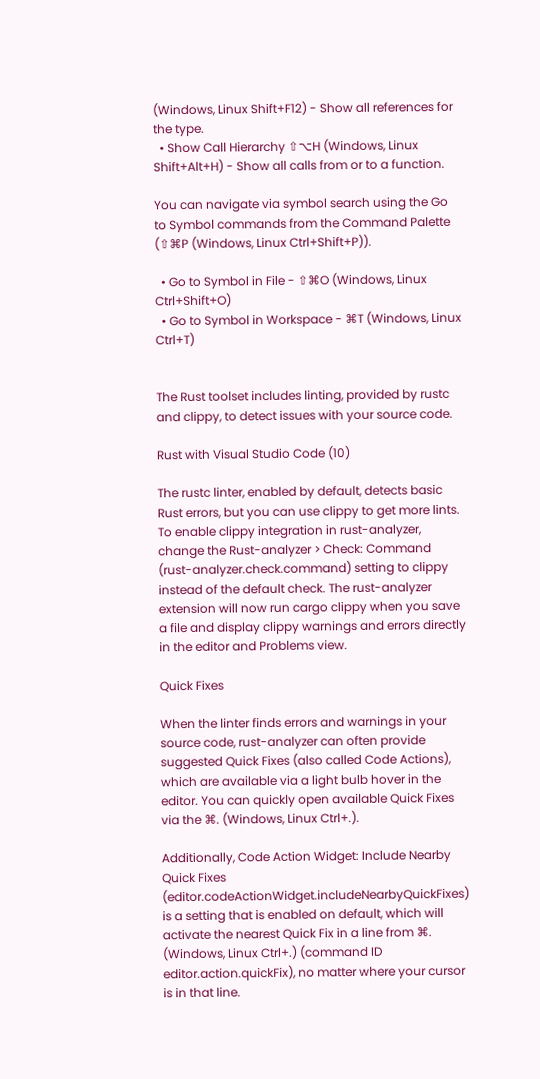(Windows, Linux Shift+F12) - Show all references for the type.
  • Show Call Hierarchy ⇧⌥H (Windows, Linux Shift+Alt+H) - Show all calls from or to a function.

You can navigate via symbol search using the Go to Symbol commands from the Command Palette (⇧⌘P (Windows, Linux Ctrl+Shift+P)).

  • Go to Symbol in File - ⇧⌘O (Windows, Linux Ctrl+Shift+O)
  • Go to Symbol in Workspace - ⌘T (Windows, Linux Ctrl+T)


The Rust toolset includes linting, provided by rustc and clippy, to detect issues with your source code.

Rust with Visual Studio Code (10)

The rustc linter, enabled by default, detects basic Rust errors, but you can use clippy to get more lints. To enable clippy integration in rust-analyzer, change the Rust-analyzer > Check: Command (rust-analyzer.check.command) setting to clippy instead of the default check. The rust-analyzer extension will now run cargo clippy when you save a file and display clippy warnings and errors directly in the editor and Problems view.

Quick Fixes

When the linter finds errors and warnings in your source code, rust-analyzer can often provide suggested Quick Fixes (also called Code Actions), which are available via a light bulb hover in the editor. You can quickly open available Quick Fixes via the ⌘. (Windows, Linux Ctrl+.).

Additionally, Code Action Widget: Include Nearby Quick Fixes (editor.codeActionWidget.includeNearbyQuickFixes) is a setting that is enabled on default, which will activate the nearest Quick Fix in a line from ⌘. (Windows, Linux Ctrl+.) (command ID editor.action.quickFix), no matter where your cursor is in that line.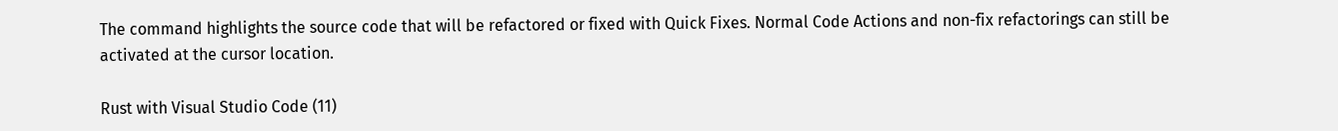The command highlights the source code that will be refactored or fixed with Quick Fixes. Normal Code Actions and non-fix refactorings can still be activated at the cursor location.

Rust with Visual Studio Code (11)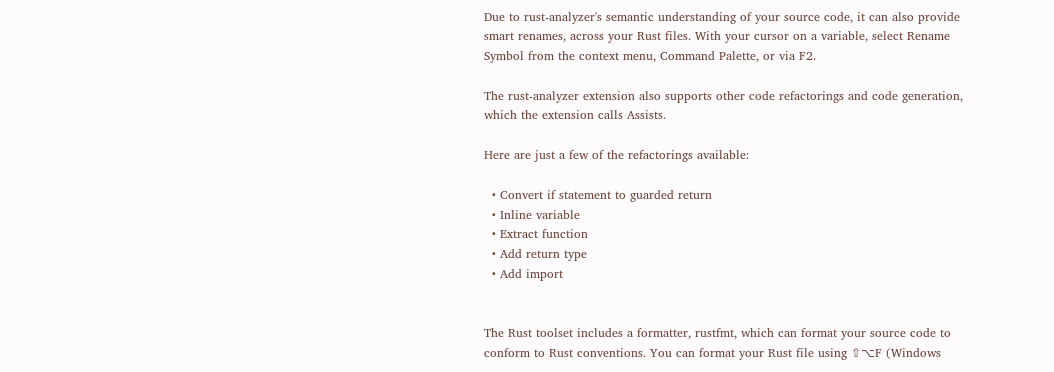Due to rust-analyzer's semantic understanding of your source code, it can also provide smart renames, across your Rust files. With your cursor on a variable, select Rename Symbol from the context menu, Command Palette, or via F2.

The rust-analyzer extension also supports other code refactorings and code generation, which the extension calls Assists.

Here are just a few of the refactorings available:

  • Convert if statement to guarded return
  • Inline variable
  • Extract function
  • Add return type
  • Add import


The Rust toolset includes a formatter, rustfmt, which can format your source code to conform to Rust conventions. You can format your Rust file using ⇧⌥F (Windows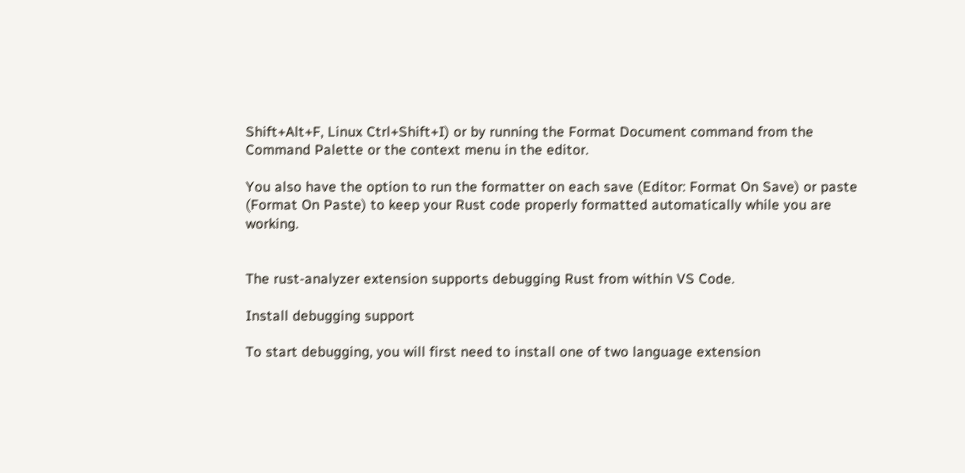Shift+Alt+F, Linux Ctrl+Shift+I) or by running the Format Document command from the Command Palette or the context menu in the editor.

You also have the option to run the formatter on each save (Editor: Format On Save) or paste (Format On Paste) to keep your Rust code properly formatted automatically while you are working.


The rust-analyzer extension supports debugging Rust from within VS Code.

Install debugging support

To start debugging, you will first need to install one of two language extension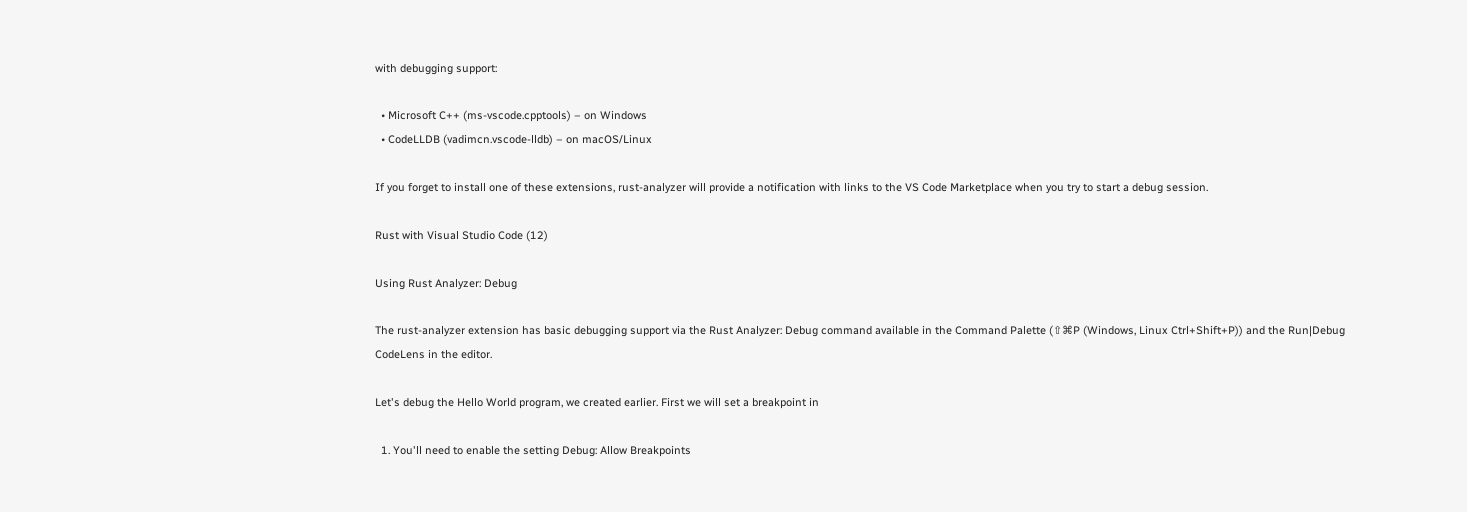with debugging support:

  • Microsoft C++ (ms-vscode.cpptools) – on Windows
  • CodeLLDB (vadimcn.vscode-lldb) – on macOS/Linux

If you forget to install one of these extensions, rust-analyzer will provide a notification with links to the VS Code Marketplace when you try to start a debug session.

Rust with Visual Studio Code (12)

Using Rust Analyzer: Debug

The rust-analyzer extension has basic debugging support via the Rust Analyzer: Debug command available in the Command Palette (⇧⌘P (Windows, Linux Ctrl+Shift+P)) and the Run|Debug CodeLens in the editor.

Let's debug the Hello World program, we created earlier. First we will set a breakpoint in

  1. You'll need to enable the setting Debug: Allow Breakpoints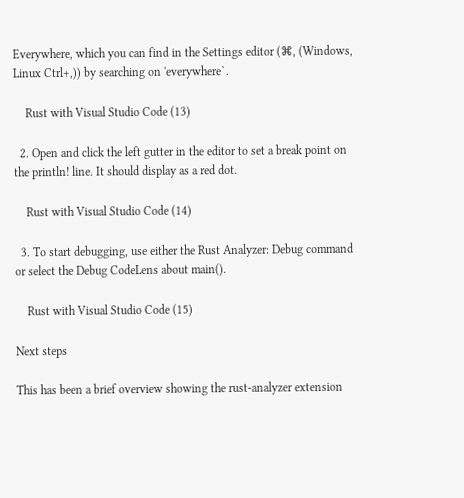Everywhere, which you can find in the Settings editor (⌘, (Windows, Linux Ctrl+,)) by searching on 'everywhere`.

    Rust with Visual Studio Code (13)

  2. Open and click the left gutter in the editor to set a break point on the println! line. It should display as a red dot.

    Rust with Visual Studio Code (14)

  3. To start debugging, use either the Rust Analyzer: Debug command or select the Debug CodeLens about main().

    Rust with Visual Studio Code (15)

Next steps

This has been a brief overview showing the rust-analyzer extension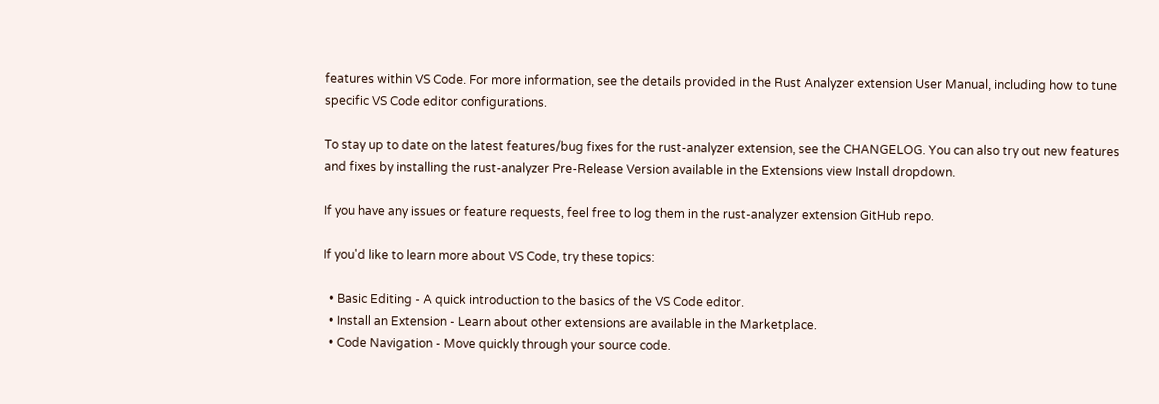features within VS Code. For more information, see the details provided in the Rust Analyzer extension User Manual, including how to tune specific VS Code editor configurations.

To stay up to date on the latest features/bug fixes for the rust-analyzer extension, see the CHANGELOG. You can also try out new features and fixes by installing the rust-analyzer Pre-Release Version available in the Extensions view Install dropdown.

If you have any issues or feature requests, feel free to log them in the rust-analyzer extension GitHub repo.

If you'd like to learn more about VS Code, try these topics:

  • Basic Editing - A quick introduction to the basics of the VS Code editor.
  • Install an Extension - Learn about other extensions are available in the Marketplace.
  • Code Navigation - Move quickly through your source code.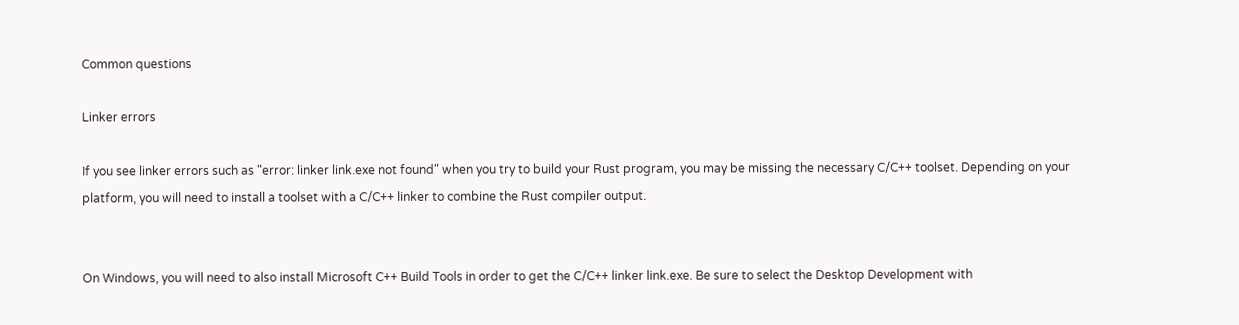Common questions

Linker errors

If you see linker errors such as "error: linker link.exe not found" when you try to build your Rust program, you may be missing the necessary C/C++ toolset. Depending on your platform, you will need to install a toolset with a C/C++ linker to combine the Rust compiler output.


On Windows, you will need to also install Microsoft C++ Build Tools in order to get the C/C++ linker link.exe. Be sure to select the Desktop Development with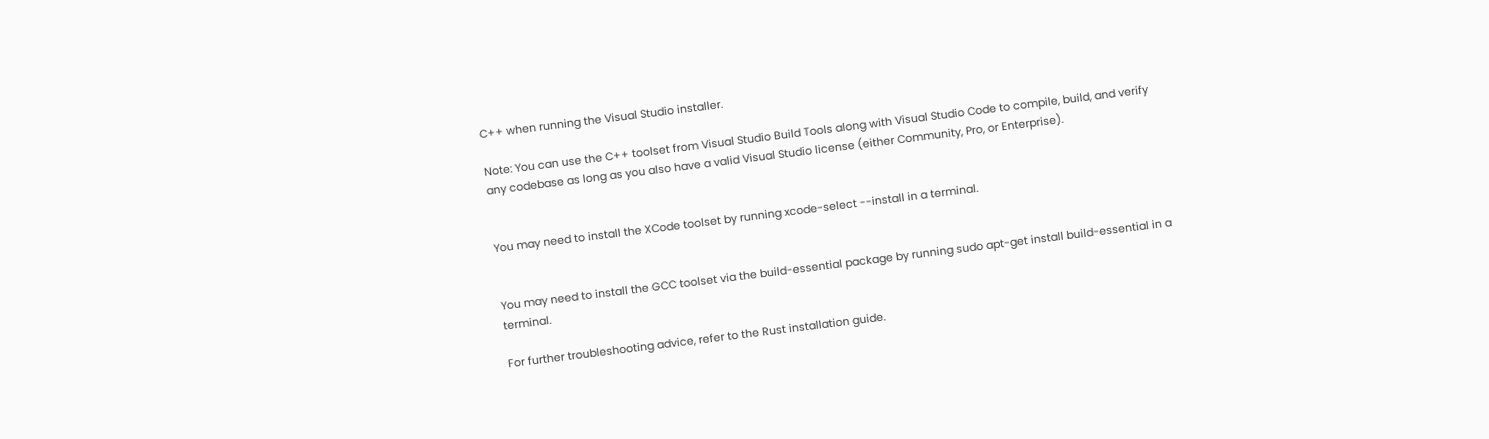C++ when running the Visual Studio installer.

Note: You can use the C++ toolset from Visual Studio Build Tools along with Visual Studio Code to compile, build, and verify any codebase as long as you also have a valid Visual Studio license (either Community, Pro, or Enterprise).


You may need to install the XCode toolset by running xcode-select --install in a terminal.


You may need to install the GCC toolset via the build-essential package by running sudo apt-get install build-essential in a terminal.

For further troubleshooting advice, refer to the Rust installation guide.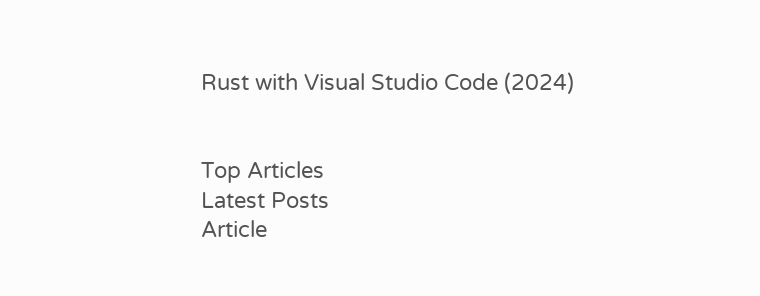Rust with Visual Studio Code (2024)


Top Articles
Latest Posts
Article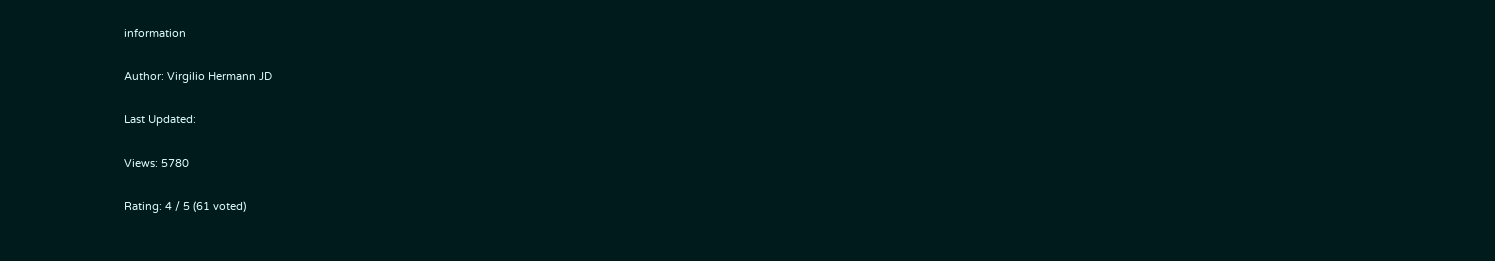information

Author: Virgilio Hermann JD

Last Updated:

Views: 5780

Rating: 4 / 5 (61 voted)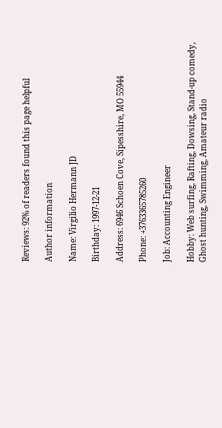Reviews: 92% of readers found this page helpful

Author information

Name: Virgilio Hermann JD

Birthday: 1997-12-21

Address: 6946 Schoen Cove, Sipesshire, MO 55944

Phone: +3763365785260

Job: Accounting Engineer

Hobby: Web surfing, Rafting, Dowsing, Stand-up comedy, Ghost hunting, Swimming, Amateur radio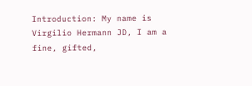Introduction: My name is Virgilio Hermann JD, I am a fine, gifted,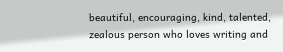beautiful, encouraging, kind, talented, zealous person who loves writing and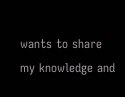wants to share my knowledge and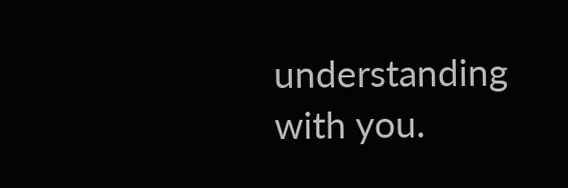understanding with you.